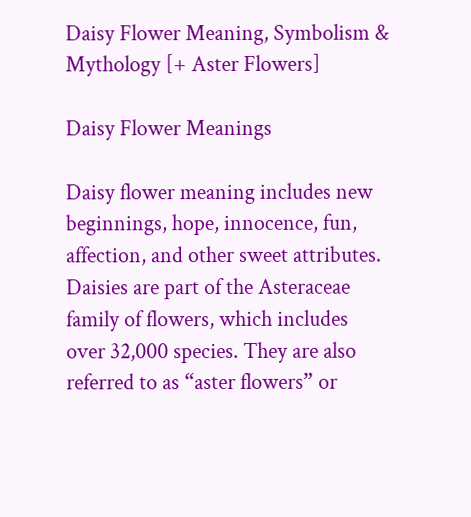Daisy Flower Meaning, Symbolism & Mythology [+ Aster Flowers]

Daisy Flower Meanings

Daisy flower meaning includes new beginnings, hope, innocence, fun, affection, and other sweet attributes. Daisies are part of the Asteraceae family of flowers, which includes over 32,000 species. They are also referred to as “aster flowers” or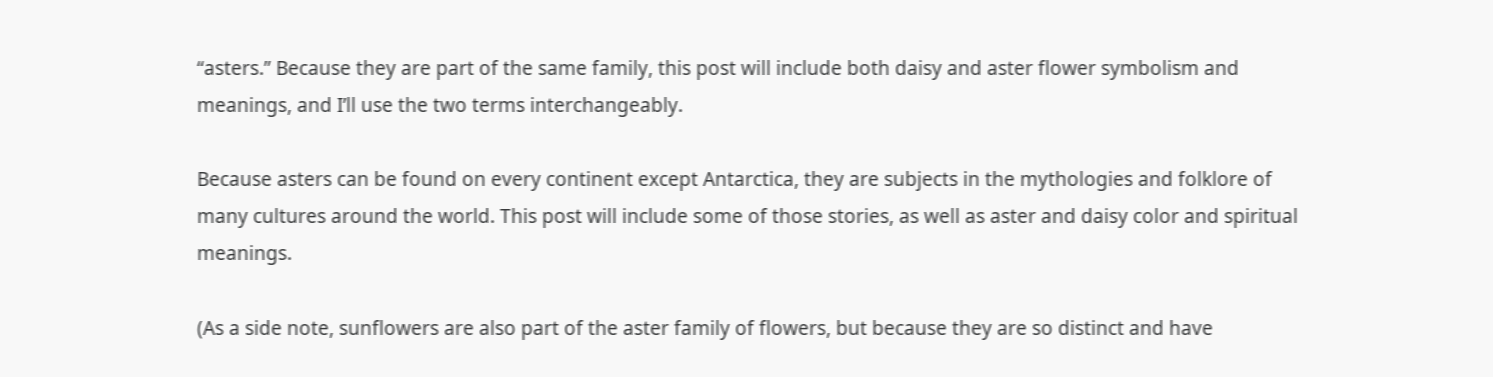“asters.” Because they are part of the same family, this post will include both daisy and aster flower symbolism and meanings, and I’ll use the two terms interchangeably.

Because asters can be found on every continent except Antarctica, they are subjects in the mythologies and folklore of many cultures around the world. This post will include some of those stories, as well as aster and daisy color and spiritual meanings.

(As a side note, sunflowers are also part of the aster family of flowers, but because they are so distinct and have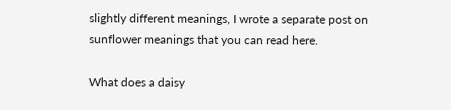slightly different meanings, I wrote a separate post on sunflower meanings that you can read here.

What does a daisy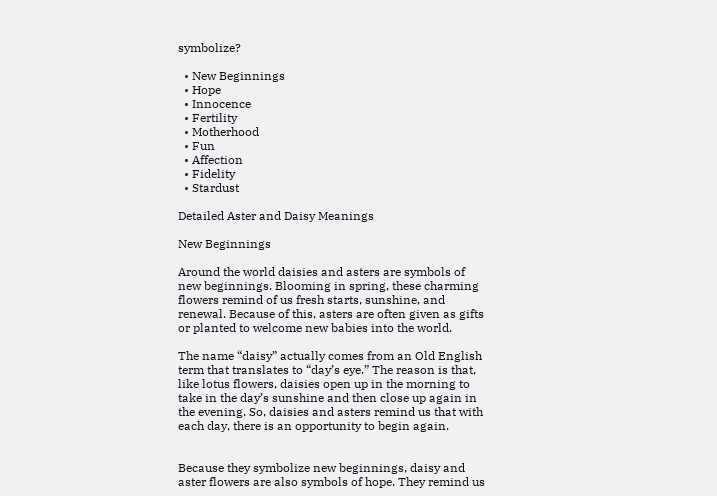symbolize?

  • New Beginnings
  • Hope
  • Innocence
  • Fertility
  • Motherhood
  • Fun
  • Affection
  • Fidelity
  • Stardust

Detailed Aster and Daisy Meanings

New Beginnings

Around the world daisies and asters are symbols of new beginnings. Blooming in spring, these charming flowers remind of us fresh starts, sunshine, and renewal. Because of this, asters are often given as gifts or planted to welcome new babies into the world.

The name “daisy” actually comes from an Old English term that translates to “day’s eye.” The reason is that, like lotus flowers, daisies open up in the morning to take in the day’s sunshine and then close up again in the evening. So, daisies and asters remind us that with each day, there is an opportunity to begin again.


Because they symbolize new beginnings, daisy and aster flowers are also symbols of hope. They remind us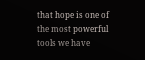that hope is one of the most powerful tools we have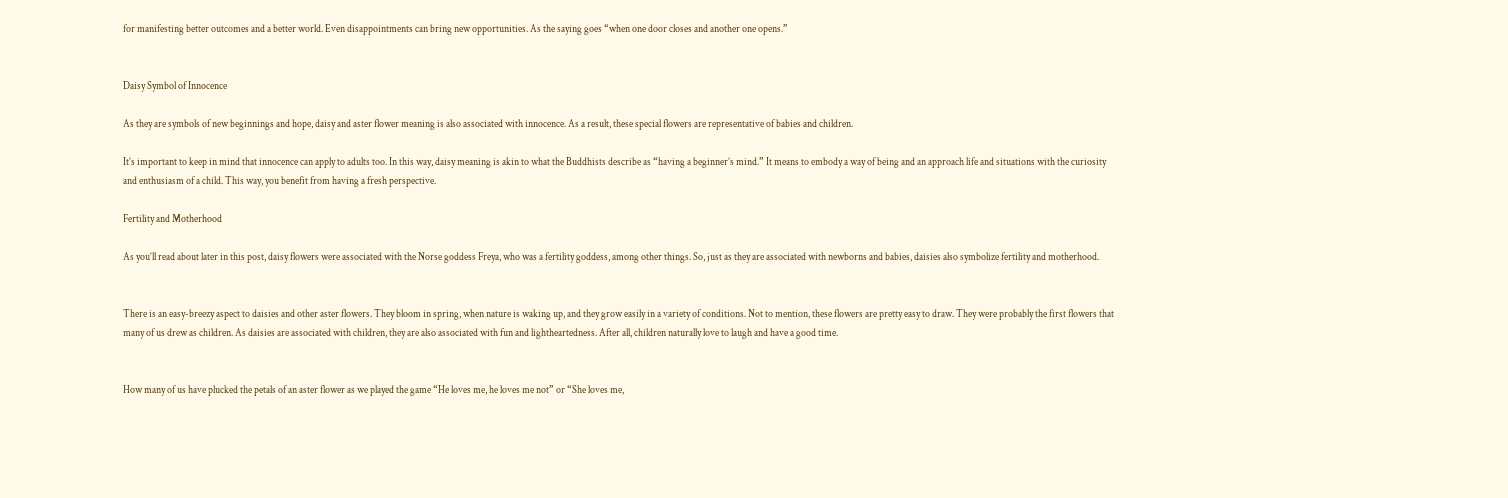for manifesting better outcomes and a better world. Even disappointments can bring new opportunities. As the saying goes “when one door closes and another one opens.”


Daisy Symbol of Innocence

As they are symbols of new beginnings and hope, daisy and aster flower meaning is also associated with innocence. As a result, these special flowers are representative of babies and children.

It’s important to keep in mind that innocence can apply to adults too. In this way, daisy meaning is akin to what the Buddhists describe as “having a beginner’s mind.” It means to embody a way of being and an approach life and situations with the curiosity and enthusiasm of a child. This way, you benefit from having a fresh perspective.

Fertility and Motherhood

As you’ll read about later in this post, daisy flowers were associated with the Norse goddess Freya, who was a fertility goddess, among other things. So, just as they are associated with newborns and babies, daisies also symbolize fertility and motherhood.


There is an easy-breezy aspect to daisies and other aster flowers. They bloom in spring, when nature is waking up, and they grow easily in a variety of conditions. Not to mention, these flowers are pretty easy to draw. They were probably the first flowers that many of us drew as children. As daisies are associated with children, they are also associated with fun and lightheartedness. After all, children naturally love to laugh and have a good time.


How many of us have plucked the petals of an aster flower as we played the game “He loves me, he loves me not” or “She loves me,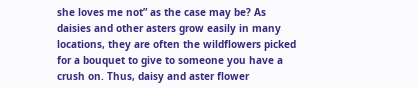she loves me not” as the case may be? As daisies and other asters grow easily in many locations, they are often the wildflowers picked for a bouquet to give to someone you have a crush on. Thus, daisy and aster flower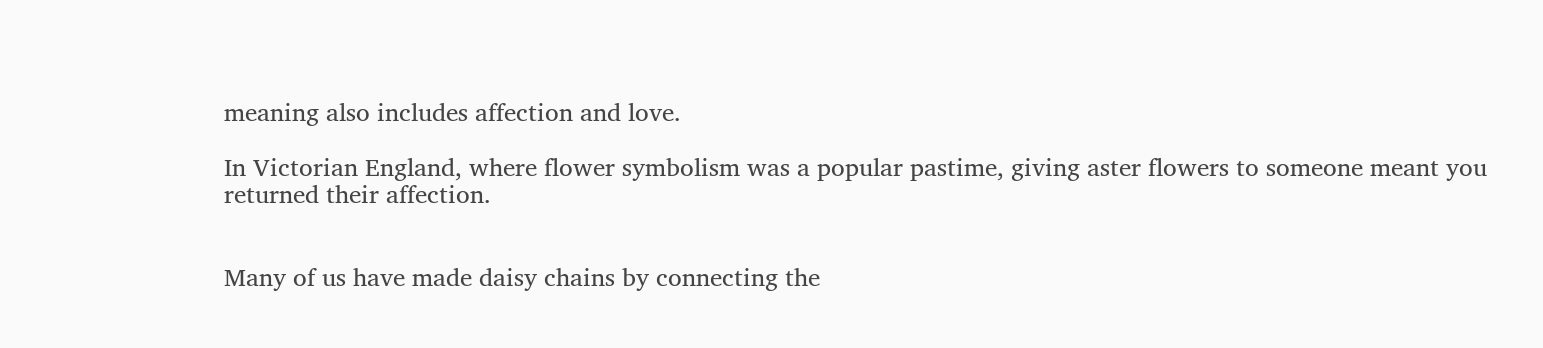meaning also includes affection and love.

In Victorian England, where flower symbolism was a popular pastime, giving aster flowers to someone meant you returned their affection.


Many of us have made daisy chains by connecting the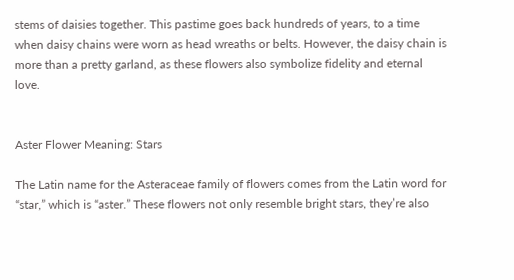stems of daisies together. This pastime goes back hundreds of years, to a time when daisy chains were worn as head wreaths or belts. However, the daisy chain is more than a pretty garland, as these flowers also symbolize fidelity and eternal love.


Aster Flower Meaning: Stars

The Latin name for the Asteraceae family of flowers comes from the Latin word for “star,” which is “aster.” These flowers not only resemble bright stars, they’re also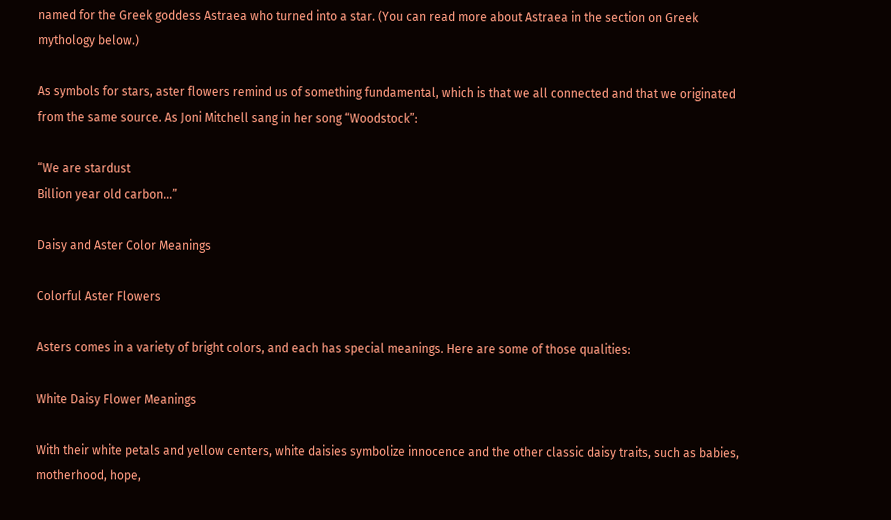named for the Greek goddess Astraea who turned into a star. (You can read more about Astraea in the section on Greek mythology below.)

As symbols for stars, aster flowers remind us of something fundamental, which is that we all connected and that we originated from the same source. As Joni Mitchell sang in her song “Woodstock”:

“We are stardust
Billion year old carbon…”

Daisy and Aster Color Meanings

Colorful Aster Flowers

Asters comes in a variety of bright colors, and each has special meanings. Here are some of those qualities:

White Daisy Flower Meanings

With their white petals and yellow centers, white daisies symbolize innocence and the other classic daisy traits, such as babies, motherhood, hope,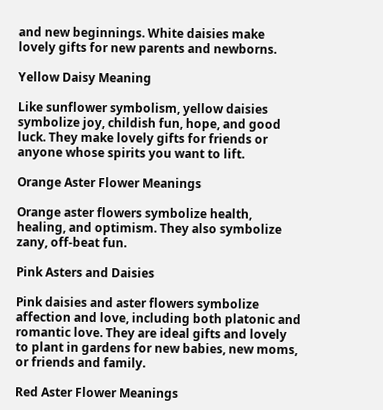and new beginnings. White daisies make lovely gifts for new parents and newborns.

Yellow Daisy Meaning

Like sunflower symbolism, yellow daisies symbolize joy, childish fun, hope, and good luck. They make lovely gifts for friends or anyone whose spirits you want to lift.

Orange Aster Flower Meanings

Orange aster flowers symbolize health, healing, and optimism. They also symbolize zany, off-beat fun.

Pink Asters and Daisies

Pink daisies and aster flowers symbolize affection and love, including both platonic and romantic love. They are ideal gifts and lovely to plant in gardens for new babies, new moms, or friends and family.

Red Aster Flower Meanings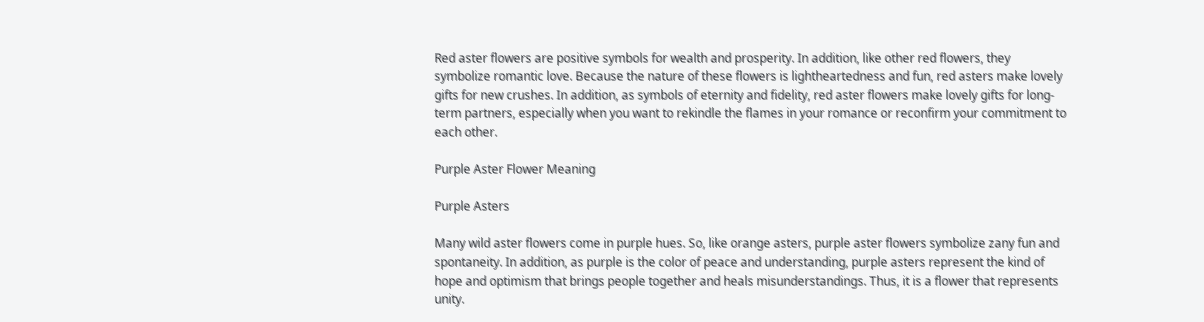Red aster flowers are positive symbols for wealth and prosperity. In addition, like other red flowers, they symbolize romantic love. Because the nature of these flowers is lightheartedness and fun, red asters make lovely gifts for new crushes. In addition, as symbols of eternity and fidelity, red aster flowers make lovely gifts for long-term partners, especially when you want to rekindle the flames in your romance or reconfirm your commitment to each other.

Purple Aster Flower Meaning

Purple Asters

Many wild aster flowers come in purple hues. So, like orange asters, purple aster flowers symbolize zany fun and spontaneity. In addition, as purple is the color of peace and understanding, purple asters represent the kind of hope and optimism that brings people together and heals misunderstandings. Thus, it is a flower that represents unity.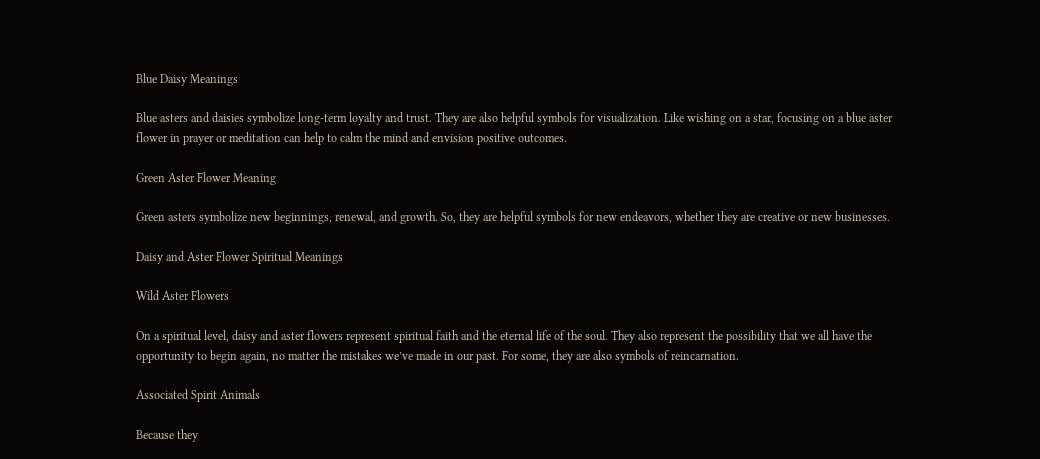Blue Daisy Meanings

Blue asters and daisies symbolize long-term loyalty and trust. They are also helpful symbols for visualization. Like wishing on a star, focusing on a blue aster flower in prayer or meditation can help to calm the mind and envision positive outcomes.

Green Aster Flower Meaning

Green asters symbolize new beginnings, renewal, and growth. So, they are helpful symbols for new endeavors, whether they are creative or new businesses.

Daisy and Aster Flower Spiritual Meanings

Wild Aster Flowers

On a spiritual level, daisy and aster flowers represent spiritual faith and the eternal life of the soul. They also represent the possibility that we all have the opportunity to begin again, no matter the mistakes we’ve made in our past. For some, they are also symbols of reincarnation.

Associated Spirit Animals

Because they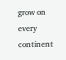grow on every continent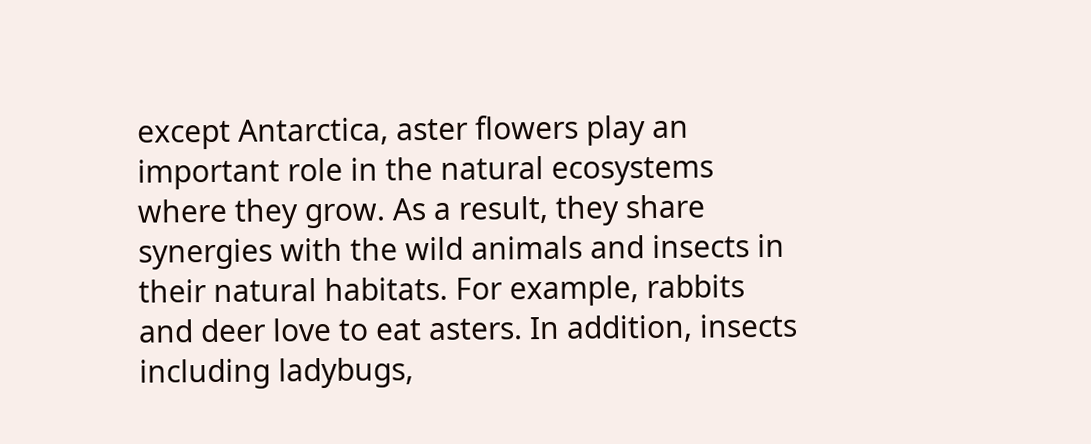except Antarctica, aster flowers play an important role in the natural ecosystems where they grow. As a result, they share synergies with the wild animals and insects in their natural habitats. For example, rabbits and deer love to eat asters. In addition, insects including ladybugs,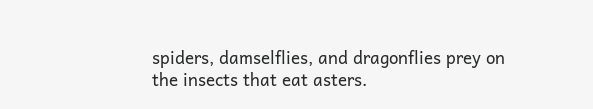spiders, damselflies, and dragonflies prey on the insects that eat asters.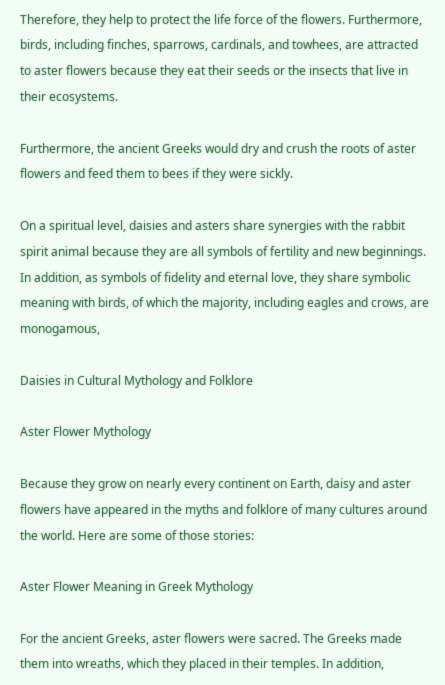Therefore, they help to protect the life force of the flowers. Furthermore, birds, including finches, sparrows, cardinals, and towhees, are attracted to aster flowers because they eat their seeds or the insects that live in their ecosystems.

Furthermore, the ancient Greeks would dry and crush the roots of aster flowers and feed them to bees if they were sickly.

On a spiritual level, daisies and asters share synergies with the rabbit spirit animal because they are all symbols of fertility and new beginnings. In addition, as symbols of fidelity and eternal love, they share symbolic meaning with birds, of which the majority, including eagles and crows, are monogamous,

Daisies in Cultural Mythology and Folklore

Aster Flower Mythology

Because they grow on nearly every continent on Earth, daisy and aster flowers have appeared in the myths and folklore of many cultures around the world. Here are some of those stories:

Aster Flower Meaning in Greek Mythology

For the ancient Greeks, aster flowers were sacred. The Greeks made them into wreaths, which they placed in their temples. In addition,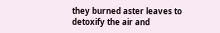they burned aster leaves to detoxify the air and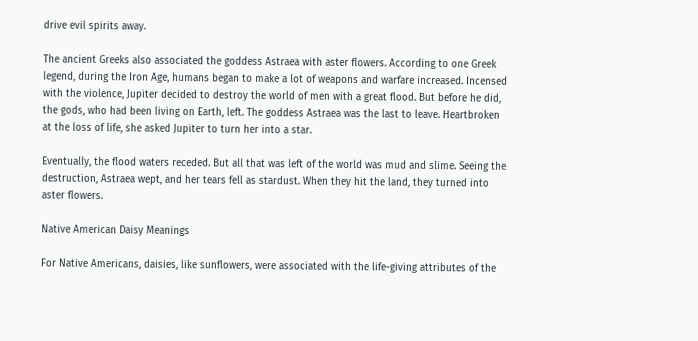drive evil spirits away.

The ancient Greeks also associated the goddess Astraea with aster flowers. According to one Greek legend, during the Iron Age, humans began to make a lot of weapons and warfare increased. Incensed with the violence, Jupiter decided to destroy the world of men with a great flood. But before he did, the gods, who had been living on Earth, left. The goddess Astraea was the last to leave. Heartbroken at the loss of life, she asked Jupiter to turn her into a star.

Eventually, the flood waters receded. But all that was left of the world was mud and slime. Seeing the destruction, Astraea wept, and her tears fell as stardust. When they hit the land, they turned into aster flowers.

Native American Daisy Meanings

For Native Americans, daisies, like sunflowers, were associated with the life-giving attributes of the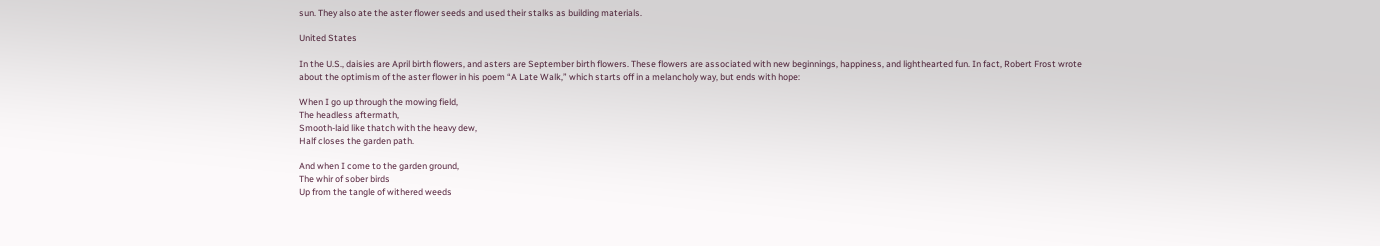sun. They also ate the aster flower seeds and used their stalks as building materials.

United States

In the U.S., daisies are April birth flowers, and asters are September birth flowers. These flowers are associated with new beginnings, happiness, and lighthearted fun. In fact, Robert Frost wrote about the optimism of the aster flower in his poem “A Late Walk,” which starts off in a melancholy way, but ends with hope:

When I go up through the mowing field,
The headless aftermath,
Smooth-laid like thatch with the heavy dew,
Half closes the garden path.

And when I come to the garden ground,
The whir of sober birds
Up from the tangle of withered weeds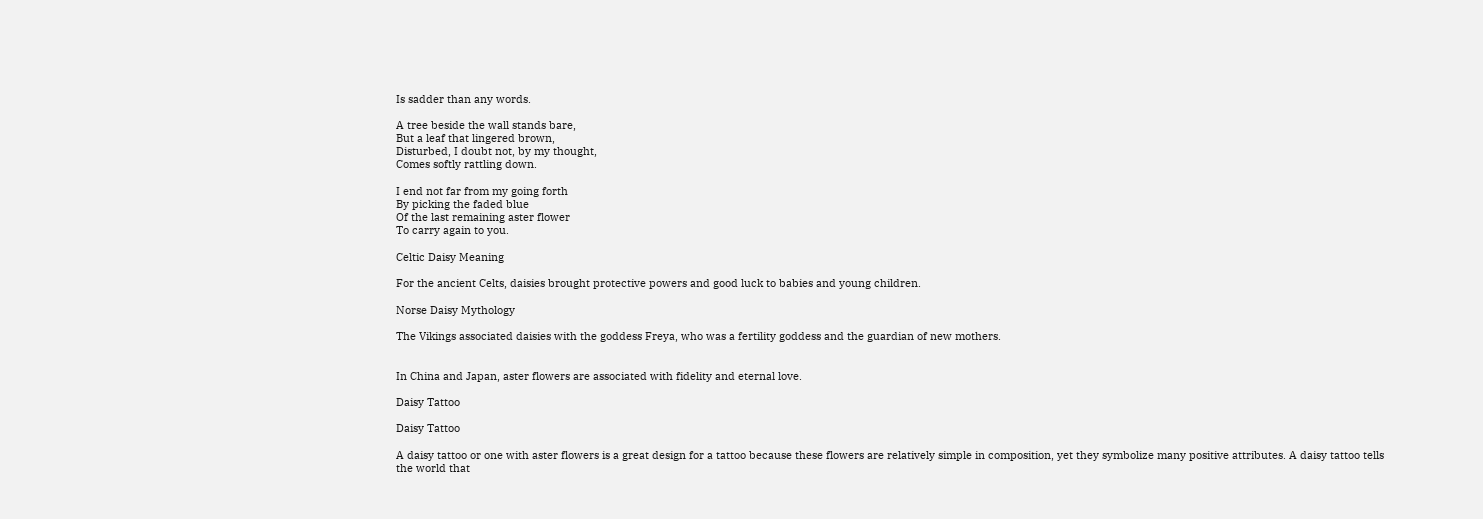Is sadder than any words.

A tree beside the wall stands bare,
But a leaf that lingered brown,
Disturbed, I doubt not, by my thought,
Comes softly rattling down.

I end not far from my going forth
By picking the faded blue
Of the last remaining aster flower
To carry again to you.

Celtic Daisy Meaning

For the ancient Celts, daisies brought protective powers and good luck to babies and young children.

Norse Daisy Mythology

The Vikings associated daisies with the goddess Freya, who was a fertility goddess and the guardian of new mothers.


In China and Japan, aster flowers are associated with fidelity and eternal love.

Daisy Tattoo

Daisy Tattoo

A daisy tattoo or one with aster flowers is a great design for a tattoo because these flowers are relatively simple in composition, yet they symbolize many positive attributes. A daisy tattoo tells the world that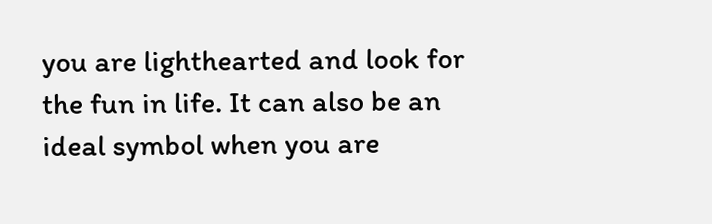you are lighthearted and look for the fun in life. It can also be an ideal symbol when you are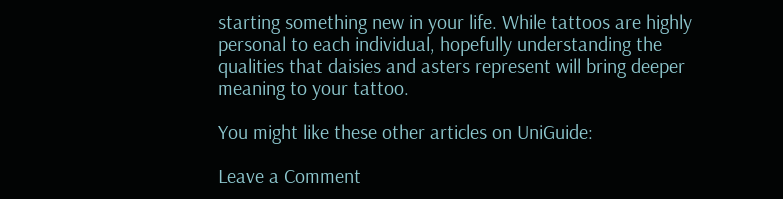starting something new in your life. While tattoos are highly personal to each individual, hopefully understanding the qualities that daisies and asters represent will bring deeper meaning to your tattoo.

You might like these other articles on UniGuide:

Leave a Comment